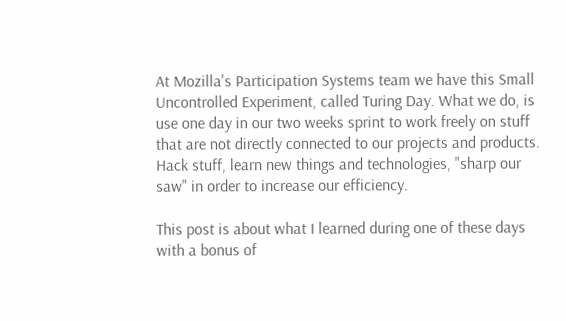At Mozilla's Participation Systems team we have this Small Uncontrolled Experiment, called Turing Day. What we do, is use one day in our two weeks sprint to work freely on stuff that are not directly connected to our projects and products. Hack stuff, learn new things and technologies, "sharp our saw" in order to increase our efficiency.

This post is about what I learned during one of these days with a bonus of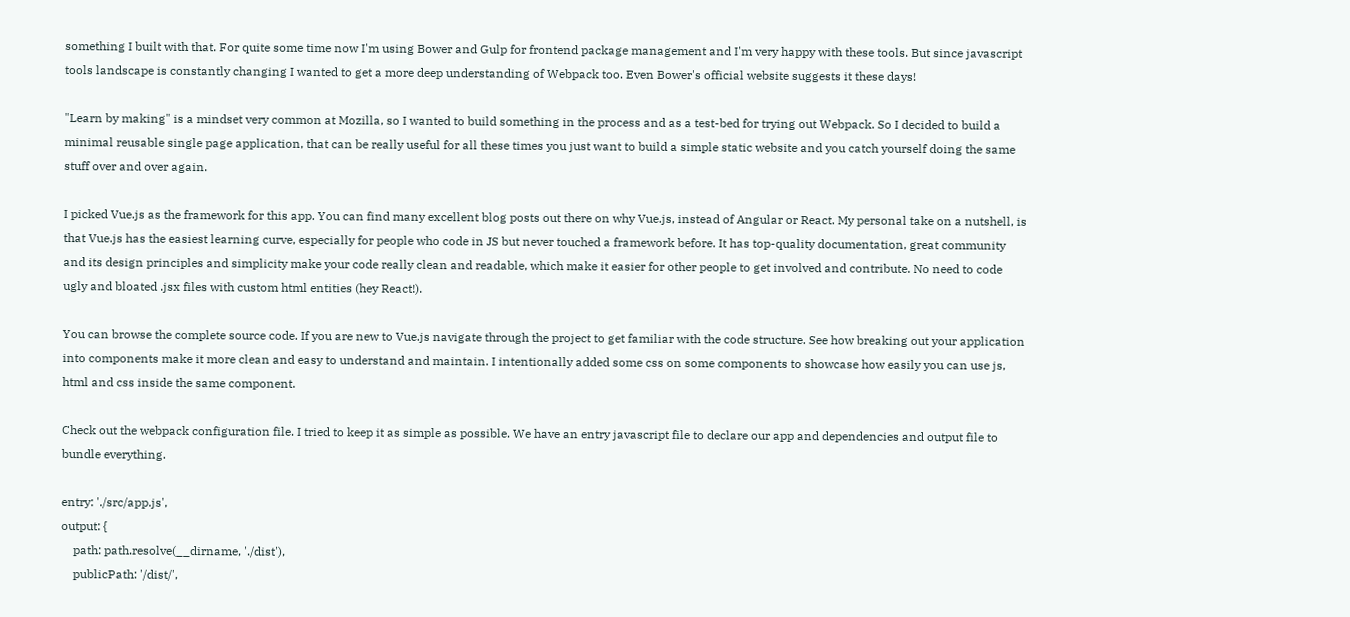something I built with that. For quite some time now I'm using Bower and Gulp for frontend package management and I'm very happy with these tools. But since javascript tools landscape is constantly changing I wanted to get a more deep understanding of Webpack too. Even Bower's official website suggests it these days!

"Learn by making" is a mindset very common at Mozilla, so I wanted to build something in the process and as a test-bed for trying out Webpack. So I decided to build a minimal reusable single page application, that can be really useful for all these times you just want to build a simple static website and you catch yourself doing the same stuff over and over again.

I picked Vue.js as the framework for this app. You can find many excellent blog posts out there on why Vue.js, instead of Angular or React. My personal take on a nutshell, is that Vue.js has the easiest learning curve, especially for people who code in JS but never touched a framework before. It has top-quality documentation, great community and its design principles and simplicity make your code really clean and readable, which make it easier for other people to get involved and contribute. No need to code ugly and bloated .jsx files with custom html entities (hey React!).

You can browse the complete source code. If you are new to Vue.js navigate through the project to get familiar with the code structure. See how breaking out your application into components make it more clean and easy to understand and maintain. I intentionally added some css on some components to showcase how easily you can use js, html and css inside the same component.

Check out the webpack configuration file. I tried to keep it as simple as possible. We have an entry javascript file to declare our app and dependencies and output file to bundle everything.

entry: './src/app.js',
output: {
    path: path.resolve(__dirname, './dist'),
    publicPath: '/dist/',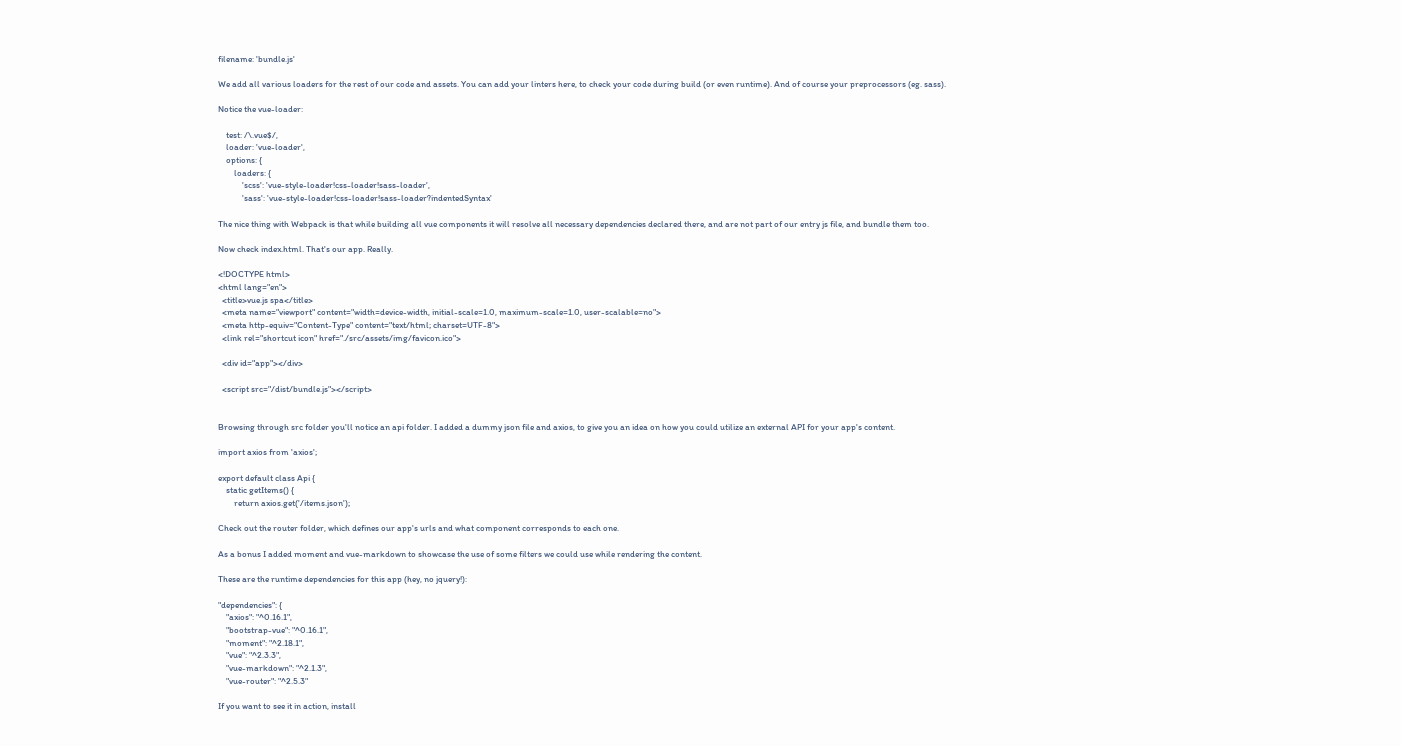filename: 'bundle.js'

We add all various loaders for the rest of our code and assets. You can add your linters here, to check your code during build (or even runtime). And of course your preprocessors (eg. sass).

Notice the vue-loader:

    test: /\.vue$/,
    loader: 'vue-loader',
    options: {
        loaders: {
            'scss': 'vue-style-loader!css-loader!sass-loader',
            'sass': 'vue-style-loader!css-loader!sass-loader?indentedSyntax'

The nice thing with Webpack is that while building all vue components it will resolve all necessary dependencies declared there, and are not part of our entry js file, and bundle them too.

Now check index.html. That's our app. Really.

<!DOCTYPE html>
<html lang="en">
  <title>vue.js spa</title>
  <meta name="viewport" content="width=device-width, initial-scale=1.0, maximum-scale=1.0, user-scalable=no">
  <meta http-equiv="Content-Type" content="text/html; charset=UTF-8">
  <link rel="shortcut icon" href="./src/assets/img/favicon.ico">

  <div id="app"></div>

  <script src="/dist/bundle.js"></script>


Browsing through src folder you'll notice an api folder. I added a dummy json file and axios, to give you an idea on how you could utilize an external API for your app's content.

import axios from 'axios';

export default class Api {
    static getItems() {
        return axios.get('/items.json');

Check out the router folder, which defines our app's urls and what component corresponds to each one.

As a bonus I added moment and vue-markdown to showcase the use of some filters we could use while rendering the content.

These are the runtime dependencies for this app (hey, no jquery!):

"dependencies": {
    "axios": "^0.16.1",
    "bootstrap-vue": "^0.16.1",
    "moment": "^2.18.1",
    "vue": "^2.3.3",
    "vue-markdown": "^2.1.3",
    "vue-router": "^2.5.3"

If you want to see it in action, install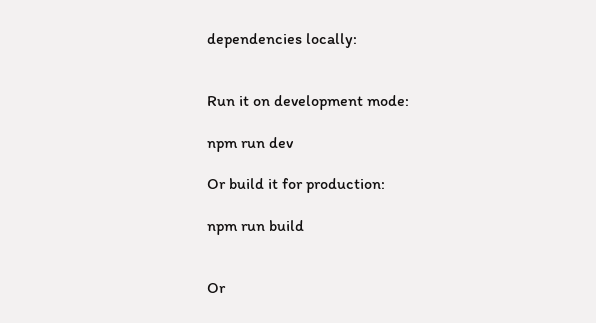dependencies locally:


Run it on development mode:

npm run dev

Or build it for production:

npm run build


Or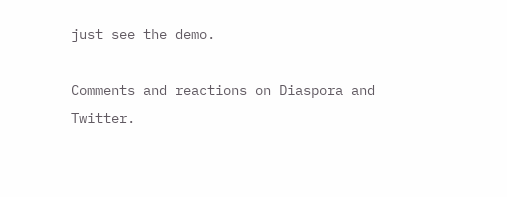just see the demo.

Comments and reactions on Diaspora and Twitter.